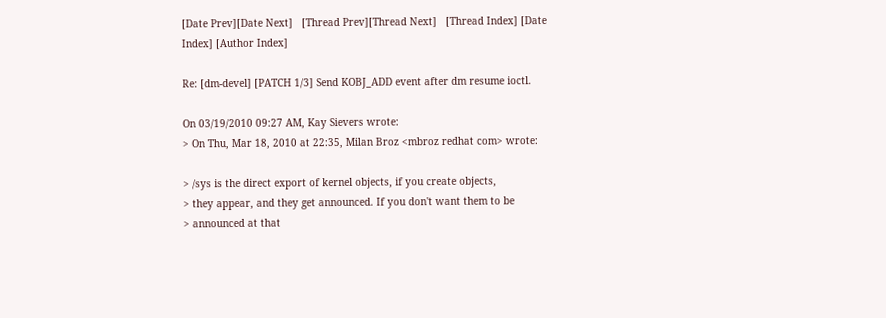[Date Prev][Date Next]   [Thread Prev][Thread Next]   [Thread Index] [Date Index] [Author Index]

Re: [dm-devel] [PATCH 1/3] Send KOBJ_ADD event after dm resume ioctl.

On 03/19/2010 09:27 AM, Kay Sievers wrote:
> On Thu, Mar 18, 2010 at 22:35, Milan Broz <mbroz redhat com> wrote:

> /sys is the direct export of kernel objects, if you create objects,
> they appear, and they get announced. If you don't want them to be
> announced at that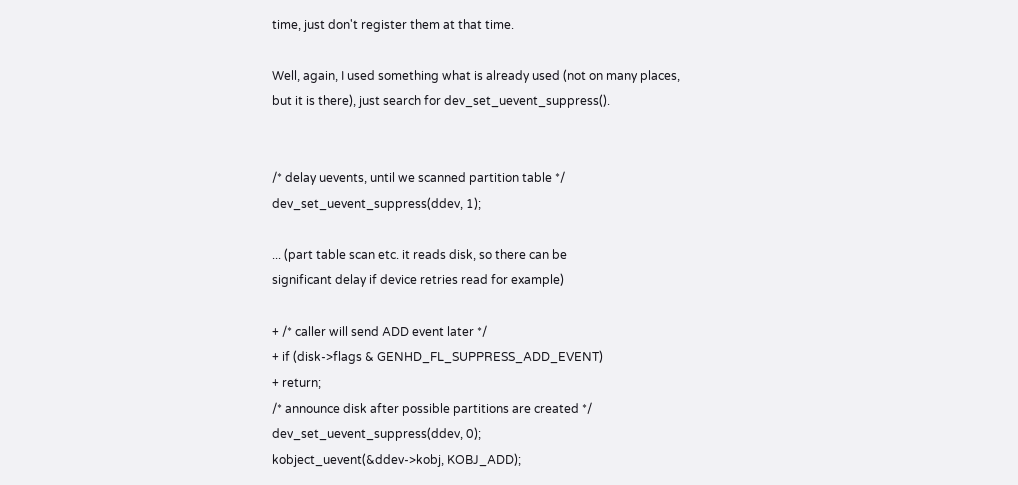time, just don't register them at that time.

Well, again, I used something what is already used (not on many places,
but it is there), just search for dev_set_uevent_suppress().


/* delay uevents, until we scanned partition table */
dev_set_uevent_suppress(ddev, 1);

... (part table scan etc. it reads disk, so there can be
significant delay if device retries read for example)

+ /* caller will send ADD event later */
+ if (disk->flags & GENHD_FL_SUPPRESS_ADD_EVENT)
+ return;
/* announce disk after possible partitions are created */
dev_set_uevent_suppress(ddev, 0);
kobject_uevent(&ddev->kobj, KOBJ_ADD);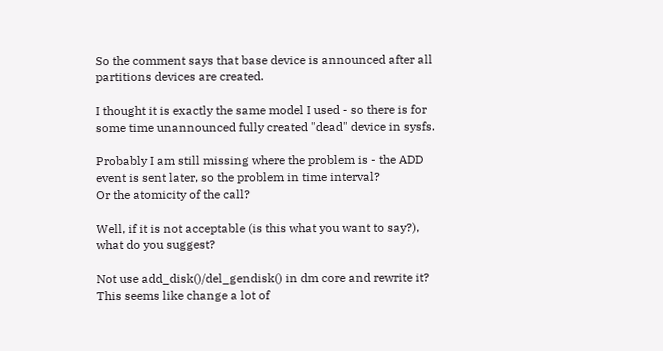So the comment says that base device is announced after all
partitions devices are created.

I thought it is exactly the same model I used - so there is for
some time unannounced fully created "dead" device in sysfs.

Probably I am still missing where the problem is - the ADD
event is sent later, so the problem in time interval?
Or the atomicity of the call?

Well, if it is not acceptable (is this what you want to say?),
what do you suggest?

Not use add_disk()/del_gendisk() in dm core and rewrite it?
This seems like change a lot of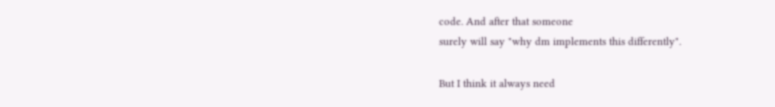code. And after that someone
surely will say "why dm implements this differently".

But I think it always need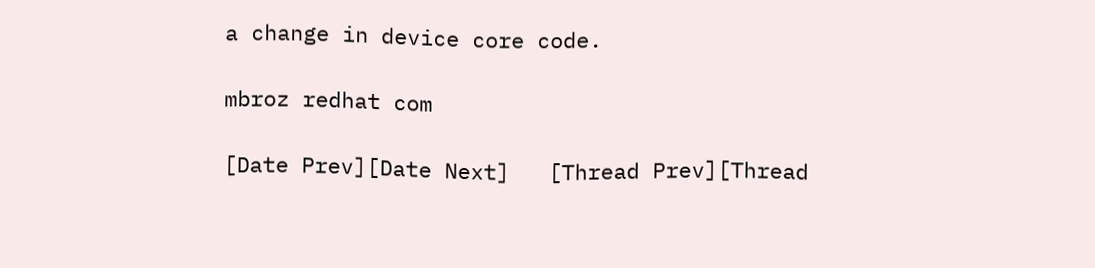a change in device core code.

mbroz redhat com

[Date Prev][Date Next]   [Thread Prev][Thread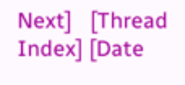Next]   [Thread Index] [Date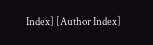Index] [Author Index]